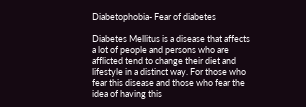Diabetophobia- Fear of diabetes

Diabetes Mellitus is a disease that affects a lot of people and persons who are afflicted tend to change their diet and lifestyle in a distinct way. For those who fear this disease and those who fear the idea of having this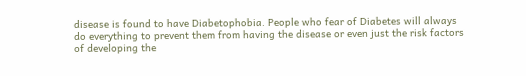disease is found to have Diabetophobia. People who fear of Diabetes will always do everything to prevent them from having the disease or even just the risk factors of developing the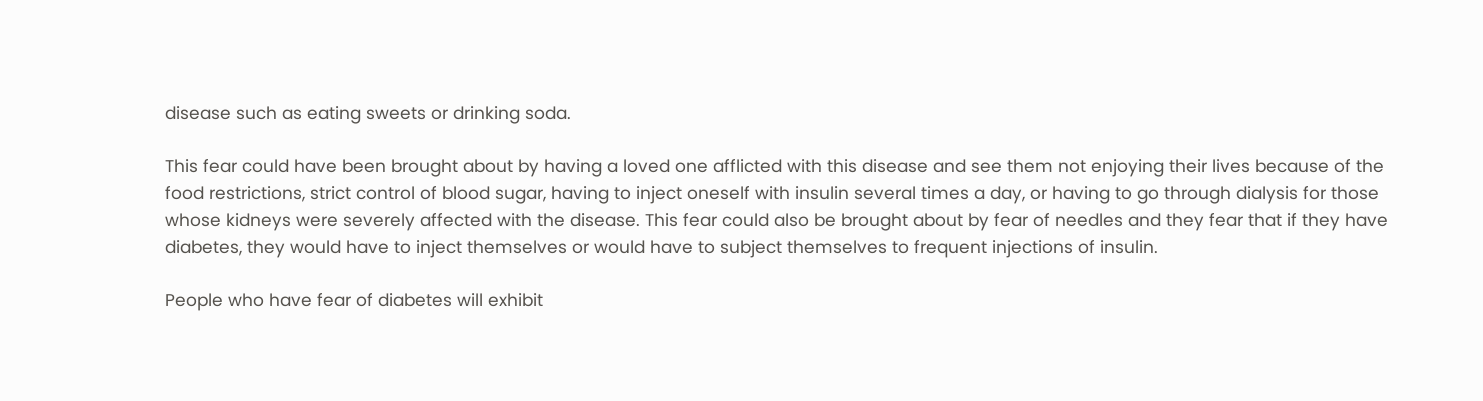disease such as eating sweets or drinking soda.

This fear could have been brought about by having a loved one afflicted with this disease and see them not enjoying their lives because of the food restrictions, strict control of blood sugar, having to inject oneself with insulin several times a day, or having to go through dialysis for those whose kidneys were severely affected with the disease. This fear could also be brought about by fear of needles and they fear that if they have diabetes, they would have to inject themselves or would have to subject themselves to frequent injections of insulin.

People who have fear of diabetes will exhibit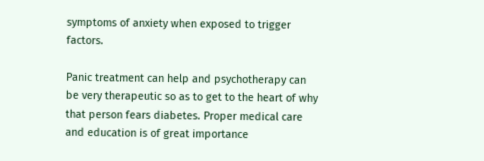symptoms of anxiety when exposed to trigger factors.

Panic treatment can help and psychotherapy can be very therapeutic so as to get to the heart of why that person fears diabetes. Proper medical care and education is of great importance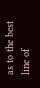as to the best line of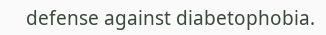defense against diabetophobia.